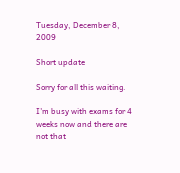Tuesday, December 8, 2009

Short update

Sorry for all this waiting.

I'm busy with exams for 4 weeks now and there are not that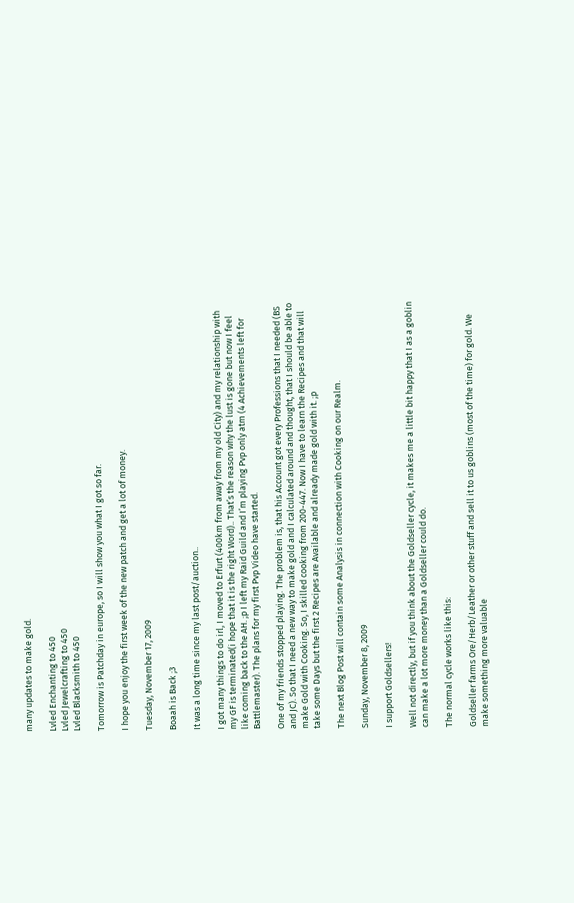many updates to make gold.

Lvled Enchanting to 450
Lvled Jewelcrafting to 450
Lvled Blacksmith to 450

Tomorrow is Patchday in europe, so I will show you what I got so far.

I hope you enjoy the first week of the new patch and get a lot of money.

Tuesday, November 17, 2009

Boaah is Back ;3

It was a long time since my last post/auction..

I got many things to do irl, I moved to Erfurt (400km from away from my old City) and my relationship with my GF is terminated(i hope that it is the right Word).. That’s the reason why the lust is gone but now I feel like coming back to the AH. ;p I left my Raid Guild and I’m playing Pvp only atm (4 Achievements left for Battlemaster). The plans for my first Pvp Video have started.

One of my friends stopped playing. The problem is, that his Account got every Professions that I needed (BS and JC). So that I need a new way to make gold and I calculated around and thought, that I should be able to make Gold with Cooking. So, I skilled cooking from 200-447. Now I have to learn the Recipes and that will take some Days but the first 2 Recipes are Available and already made gold with it. ;p

The next Blog Post will contain some Analysis in connection with Cooking on our Realm.

Sunday, November 8, 2009

I support Goldsellers!

Well not directly, but if you think about the Goldseller cycle, it makes me a little bit happy that I as a goblin can make a lot more money than a Goldseller could do.

The normal cycle works like this:

Goldseller farms Ore/Herb/Leather or other stuff and sell it to us goblins (most of the time) for gold. We make something more valuable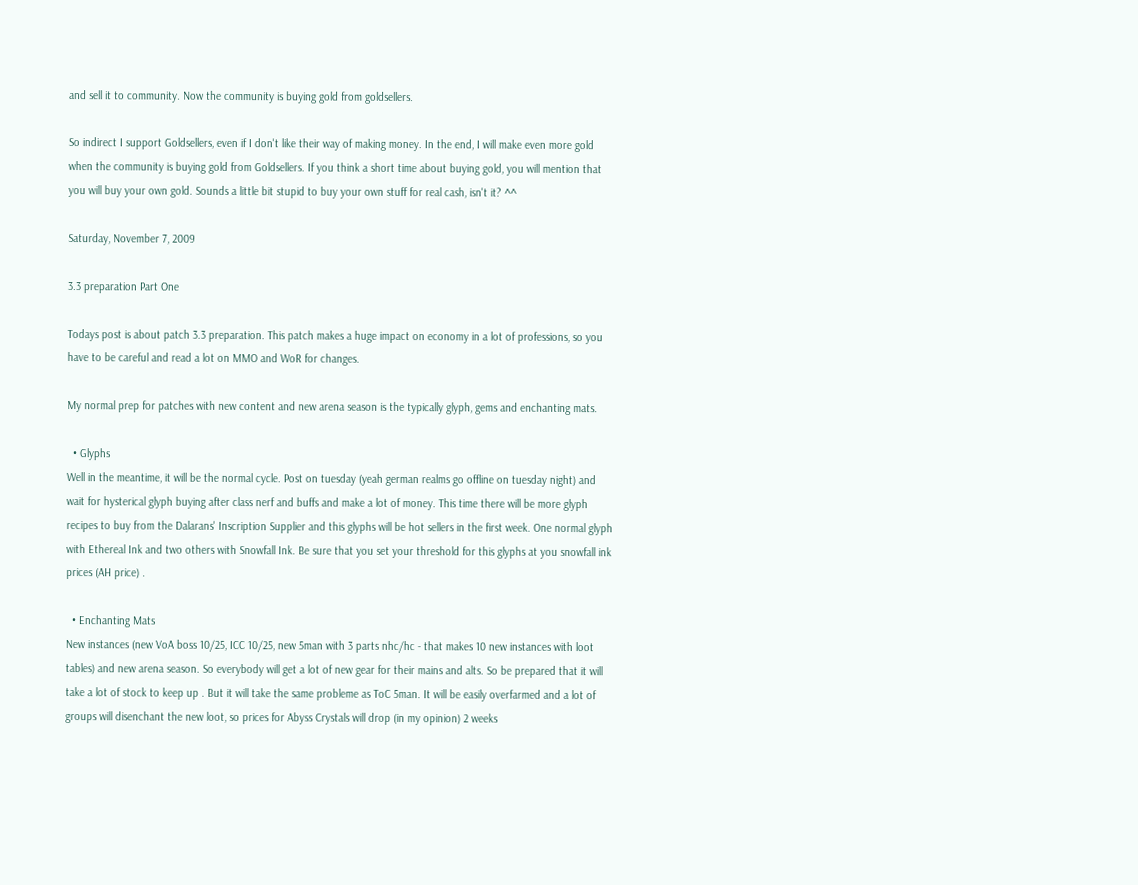and sell it to community. Now the community is buying gold from goldsellers.

So indirect I support Goldsellers, even if I don't like their way of making money. In the end, I will make even more gold when the community is buying gold from Goldsellers. If you think a short time about buying gold, you will mention that you will buy your own gold. Sounds a little bit stupid to buy your own stuff for real cash, isn't it? ^^

Saturday, November 7, 2009

3.3 preparation Part One

Todays post is about patch 3.3 preparation. This patch makes a huge impact on economy in a lot of professions, so you have to be careful and read a lot on MMO and WoR for changes.

My normal prep for patches with new content and new arena season is the typically glyph, gems and enchanting mats.

  • Glyphs
Well in the meantime, it will be the normal cycle. Post on tuesday (yeah german realms go offline on tuesday night) and wait for hysterical glyph buying after class nerf and buffs and make a lot of money. This time there will be more glyph recipes to buy from the Dalarans' Inscription Supplier and this glyphs will be hot sellers in the first week. One normal glyph with Ethereal Ink and two others with Snowfall Ink. Be sure that you set your threshold for this glyphs at you snowfall ink prices (AH price) .

  • Enchanting Mats
New instances (new VoA boss 10/25, ICC 10/25, new 5man with 3 parts nhc/hc - that makes 10 new instances with loot tables) and new arena season. So everybody will get a lot of new gear for their mains and alts. So be prepared that it will take a lot of stock to keep up . But it will take the same probleme as ToC 5man. It will be easily overfarmed and a lot of groups will disenchant the new loot, so prices for Abyss Crystals will drop (in my opinion) 2 weeks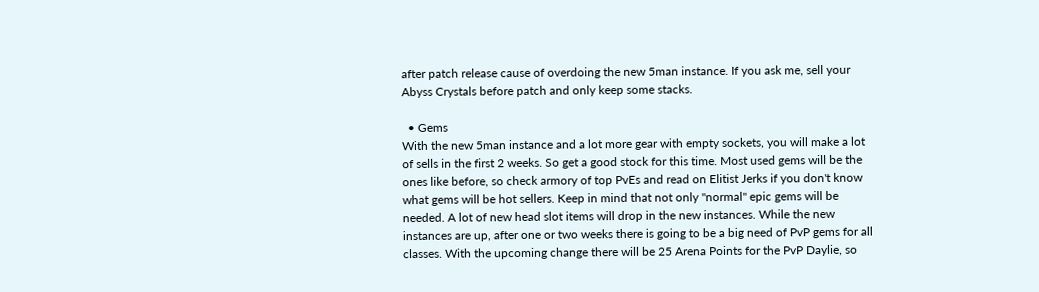after patch release cause of overdoing the new 5man instance. If you ask me, sell your Abyss Crystals before patch and only keep some stacks.

  • Gems
With the new 5man instance and a lot more gear with empty sockets, you will make a lot of sells in the first 2 weeks. So get a good stock for this time. Most used gems will be the ones like before, so check armory of top PvEs and read on Elitist Jerks if you don't know what gems will be hot sellers. Keep in mind that not only "normal" epic gems will be needed. A lot of new head slot items will drop in the new instances. While the new instances are up, after one or two weeks there is going to be a big need of PvP gems for all classes. With the upcoming change there will be 25 Arena Points for the PvP Daylie, so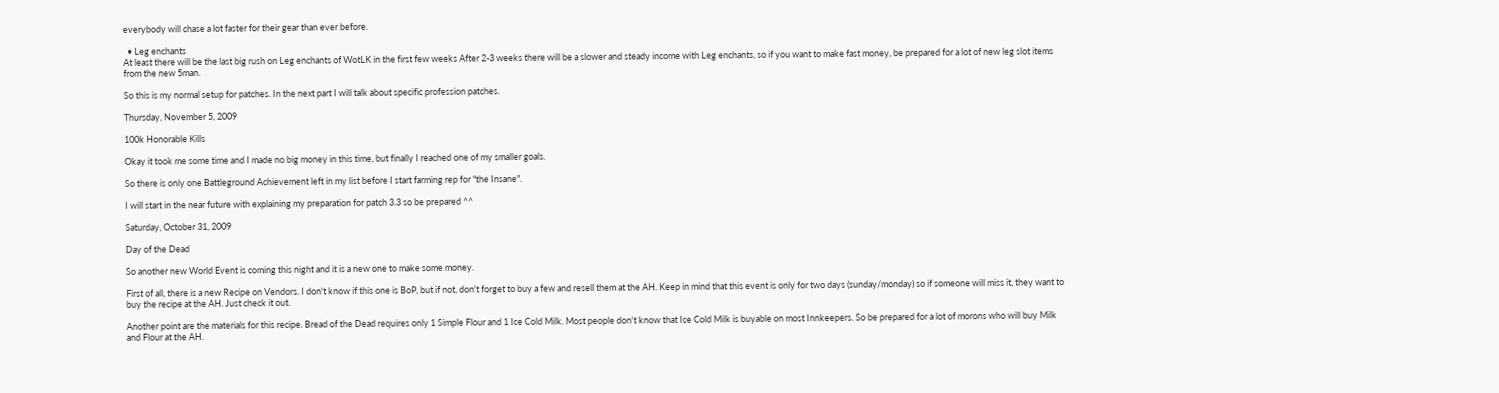everybody will chase a lot faster for their gear than ever before.

  • Leg enchants
At least there will be the last big rush on Leg enchants of WotLK in the first few weeks After 2-3 weeks there will be a slower and steady income with Leg enchants, so if you want to make fast money, be prepared for a lot of new leg slot items from the new 5man.

So this is my normal setup for patches. In the next part I will talk about specific profession patches.

Thursday, November 5, 2009

100k Honorable Kills

Okay it took me some time and I made no big money in this time, but finally I reached one of my smaller goals.

So there is only one Battleground Achievement left in my list before I start farming rep for "the Insane".

I will start in the near future with explaining my preparation for patch 3.3 so be prepared ^^

Saturday, October 31, 2009

Day of the Dead

So another new World Event is coming this night and it is a new one to make some money.

First of all, there is a new Recipe on Vendors. I don't know if this one is BoP, but if not, don't forget to buy a few and resell them at the AH. Keep in mind that this event is only for two days (sunday/monday) so if someone will miss it, they want to buy the recipe at the AH. Just check it out.

Another point are the materials for this recipe. Bread of the Dead requires only 1 Simple Flour and 1 Ice Cold Milk. Most people don't know that Ice Cold Milk is buyable on most Innkeepers. So be prepared for a lot of morons who will buy Milk and Flour at the AH.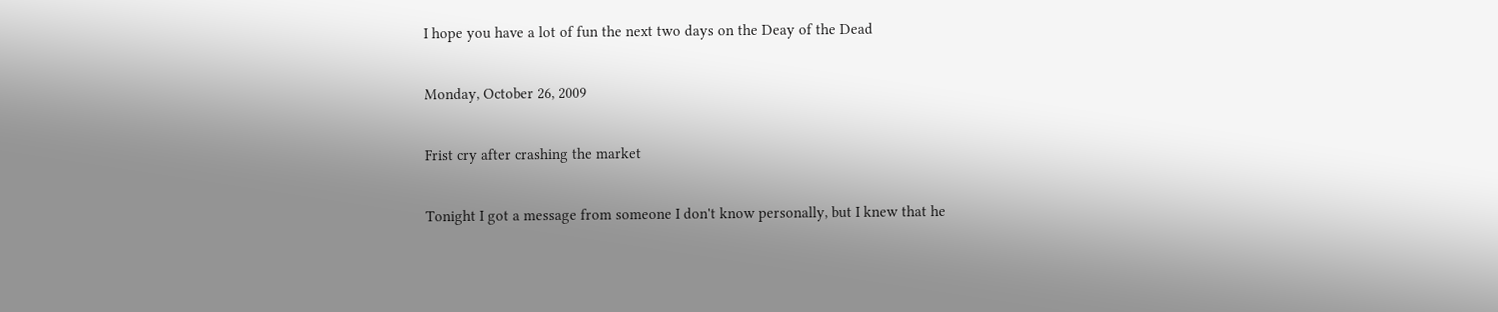I hope you have a lot of fun the next two days on the Deay of the Dead

Monday, October 26, 2009

Frist cry after crashing the market

Tonight I got a message from someone I don't know personally, but I knew that he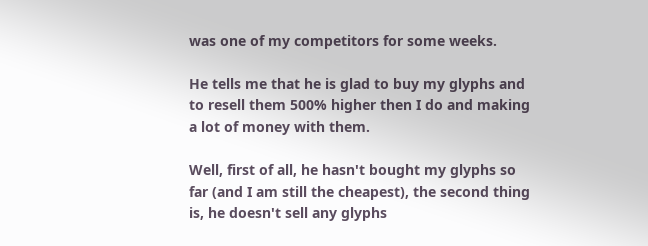was one of my competitors for some weeks.

He tells me that he is glad to buy my glyphs and to resell them 500% higher then I do and making a lot of money with them.

Well, first of all, he hasn't bought my glyphs so far (and I am still the cheapest), the second thing is, he doesn't sell any glyphs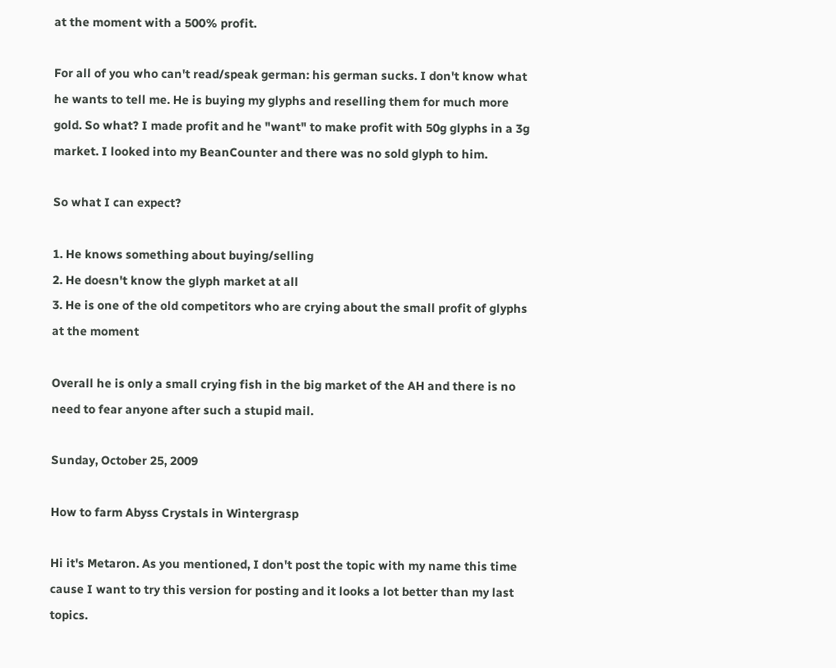at the moment with a 500% profit.

For all of you who can't read/speak german: his german sucks. I don't know what he wants to tell me. He is buying my glyphs and reselling them for much more gold. So what? I made profit and he "want" to make profit with 50g glyphs in a 3g market. I looked into my BeanCounter and there was no sold glyph to him.

So what I can expect?

1. He knows something about buying/selling
2. He doesn't know the glyph market at all
3. He is one of the old competitors who are crying about the small profit of glyphs at the moment

Overall he is only a small crying fish in the big market of the AH and there is no need to fear anyone after such a stupid mail.

Sunday, October 25, 2009

How to farm Abyss Crystals in Wintergrasp

Hi it's Metaron. As you mentioned, I don't post the topic with my name this time cause I want to try this version for posting and it looks a lot better than my last topics.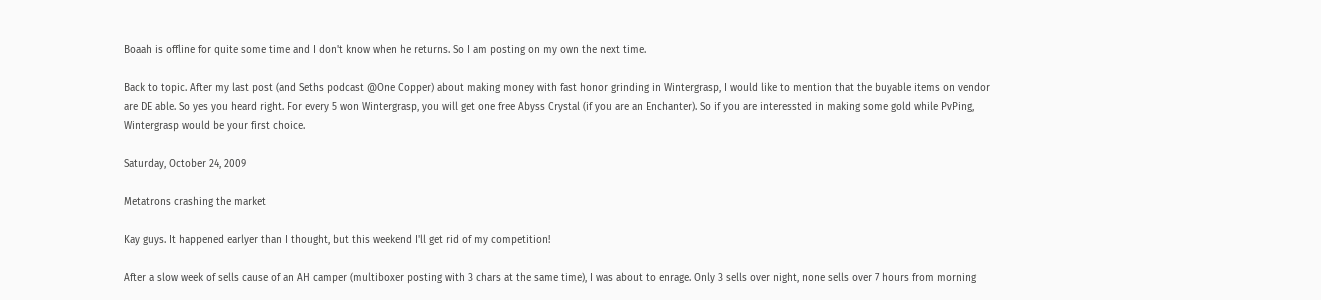Boaah is offline for quite some time and I don't know when he returns. So I am posting on my own the next time.

Back to topic. After my last post (and Seths podcast @One Copper) about making money with fast honor grinding in Wintergrasp, I would like to mention that the buyable items on vendor are DE able. So yes you heard right. For every 5 won Wintergrasp, you will get one free Abyss Crystal (if you are an Enchanter). So if you are interessted in making some gold while PvPing, Wintergrasp would be your first choice.

Saturday, October 24, 2009

Metatrons crashing the market

Kay guys. It happened earlyer than I thought, but this weekend I'll get rid of my competition!

After a slow week of sells cause of an AH camper (multiboxer posting with 3 chars at the same time), I was about to enrage. Only 3 sells over night, none sells over 7 hours from morning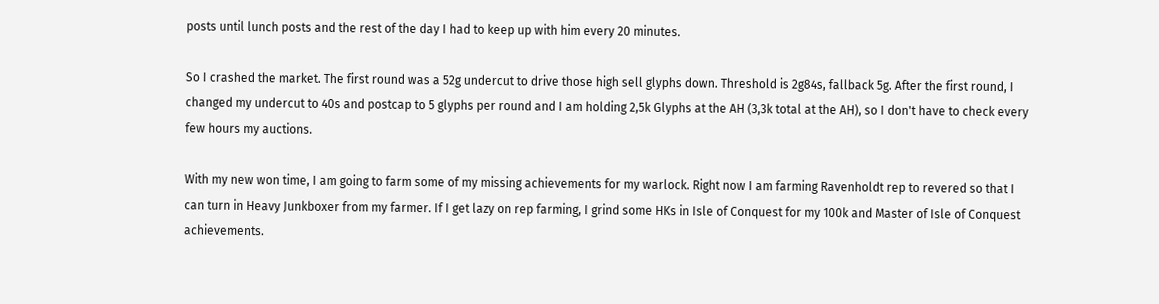posts until lunch posts and the rest of the day I had to keep up with him every 20 minutes.

So I crashed the market. The first round was a 52g undercut to drive those high sell glyphs down. Threshold is 2g84s, fallback 5g. After the first round, I changed my undercut to 40s and postcap to 5 glyphs per round and I am holding 2,5k Glyphs at the AH (3,3k total at the AH), so I don't have to check every few hours my auctions.

With my new won time, I am going to farm some of my missing achievements for my warlock. Right now I am farming Ravenholdt rep to revered so that I can turn in Heavy Junkboxer from my farmer. If I get lazy on rep farming, I grind some HKs in Isle of Conquest for my 100k and Master of Isle of Conquest achievements.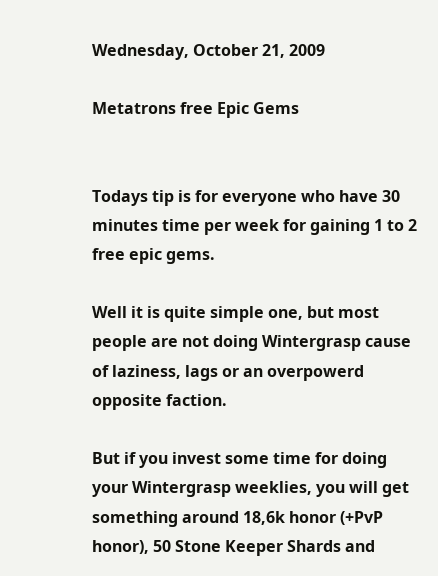Wednesday, October 21, 2009

Metatrons free Epic Gems


Todays tip is for everyone who have 30 minutes time per week for gaining 1 to 2 free epic gems.

Well it is quite simple one, but most people are not doing Wintergrasp cause of laziness, lags or an overpowerd opposite faction.

But if you invest some time for doing your Wintergrasp weeklies, you will get something around 18,6k honor (+PvP honor), 50 Stone Keeper Shards and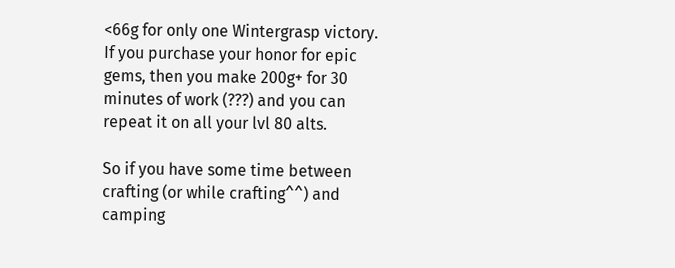<66g for only one Wintergrasp victory. If you purchase your honor for epic gems, then you make 200g+ for 30 minutes of work (???) and you can repeat it on all your lvl 80 alts.

So if you have some time between crafting (or while crafting^^) and camping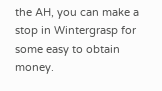the AH, you can make a stop in Wintergrasp for some easy to obtain money.